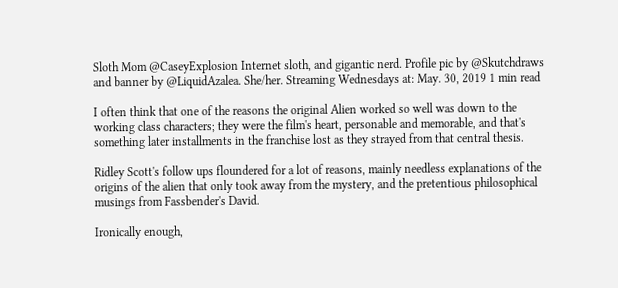Sloth Mom @CaseyExplosion Internet sloth, and gigantic nerd. Profile pic by @Skutchdraws and banner by @LiquidAzalea. She/her. Streaming Wednesdays at: May. 30, 2019 1 min read

I often think that one of the reasons the original Alien worked so well was down to the working class characters; they were the film's heart, personable and memorable, and that's something later installments in the franchise lost as they strayed from that central thesis.

Ridley Scott's follow ups floundered for a lot of reasons, mainly needless explanations of the origins of the alien that only took away from the mystery, and the pretentious philosophical musings from Fassbender's David.

Ironically enough,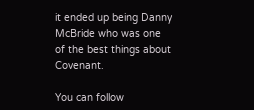it ended up being Danny McBride who was one of the best things about Covenant.

You can follow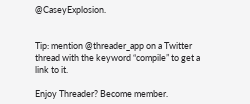@CaseyExplosion.


Tip: mention @threader_app on a Twitter thread with the keyword “compile” to get a link to it.

Enjoy Threader? Become member.